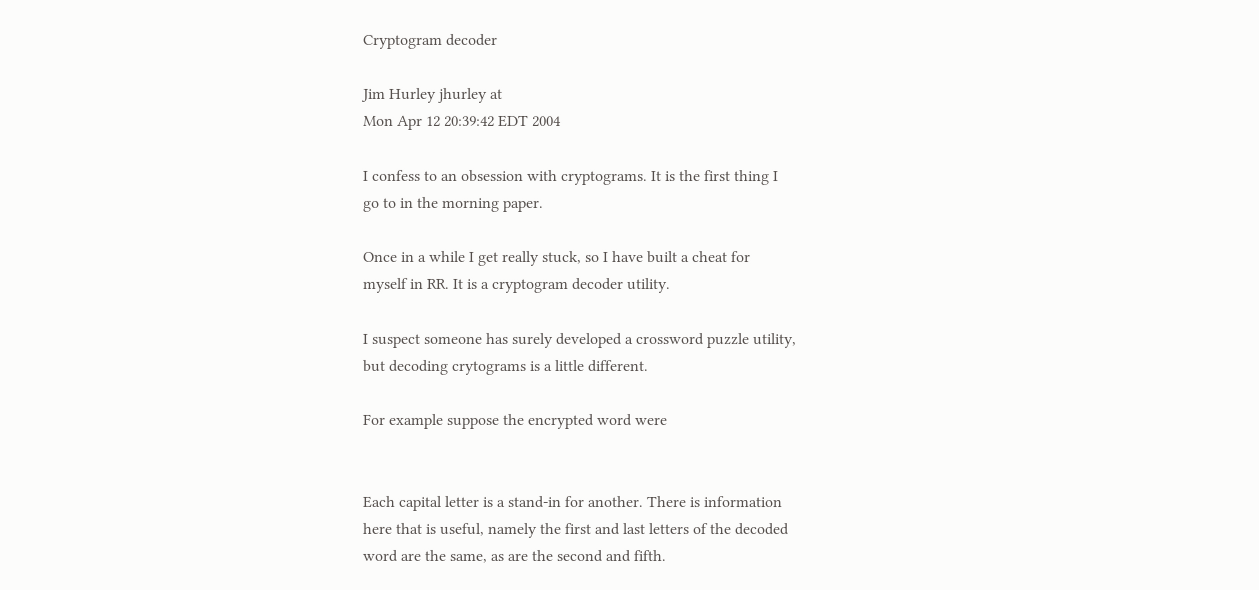Cryptogram decoder

Jim Hurley jhurley at
Mon Apr 12 20:39:42 EDT 2004

I confess to an obsession with cryptograms. It is the first thing I
go to in the morning paper.

Once in a while I get really stuck, so I have built a cheat for
myself in RR. It is a cryptogram decoder utility.

I suspect someone has surely developed a crossword puzzle utility,
but decoding crytograms is a little different.

For example suppose the encrypted word were


Each capital letter is a stand-in for another. There is information
here that is useful, namely the first and last letters of the decoded
word are the same, as are the second and fifth.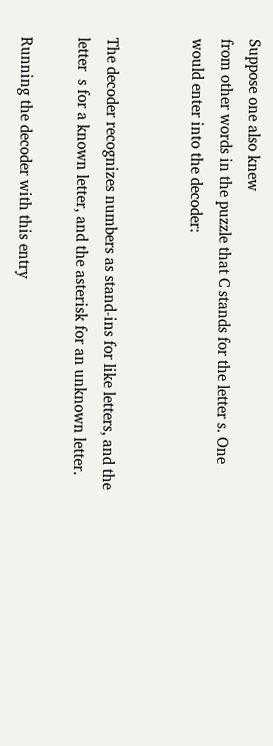Suppose one also knew
from other words in the puzzle that C stands for the letter s. One
would enter into the decoder:


The decoder recognizes numbers as stand-ins for like letters, and the
letter  s for a known letter, and the asterisk for an unknown letter.

Running the decoder with this entry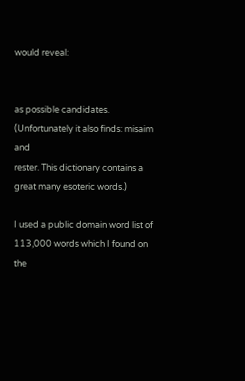would reveal:


as possible candidates. (Unfortunately it also finds: misaim and
rester. This dictionary contains a great many esoteric words.)

I used a public domain word list of 113,000 words which I found on
the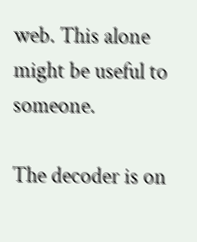web. This alone might be useful to someone.

The decoder is on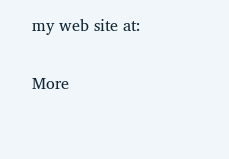my web site at:


More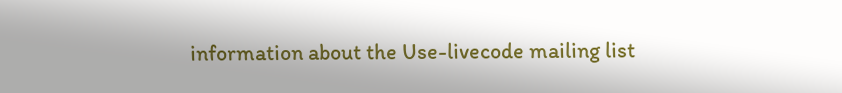information about the Use-livecode mailing list